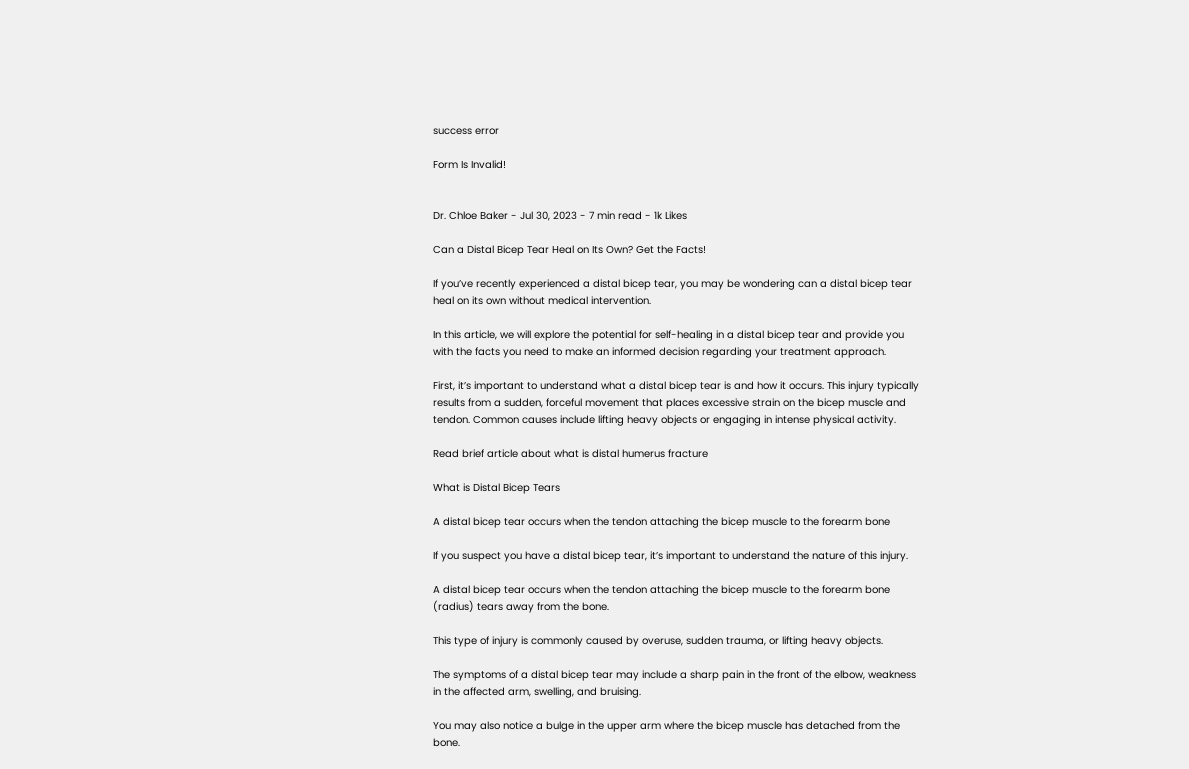success error

Form Is Invalid!


Dr. Chloe Baker - Jul 30, 2023 - 7 min read - 1k Likes

Can a Distal Bicep Tear Heal on Its Own? Get the Facts!

If you’ve recently experienced a distal bicep tear, you may be wondering can a distal bicep tear heal on its own without medical intervention.

In this article, we will explore the potential for self-healing in a distal bicep tear and provide you with the facts you need to make an informed decision regarding your treatment approach.

First, it’s important to understand what a distal bicep tear is and how it occurs. This injury typically results from a sudden, forceful movement that places excessive strain on the bicep muscle and tendon. Common causes include lifting heavy objects or engaging in intense physical activity.

Read brief article about what is distal humerus fracture

What is Distal Bicep Tears

A distal bicep tear occurs when the tendon attaching the bicep muscle to the forearm bone

If you suspect you have a distal bicep tear, it’s important to understand the nature of this injury.

A distal bicep tear occurs when the tendon attaching the bicep muscle to the forearm bone (radius) tears away from the bone.

This type of injury is commonly caused by overuse, sudden trauma, or lifting heavy objects.

The symptoms of a distal bicep tear may include a sharp pain in the front of the elbow, weakness in the affected arm, swelling, and bruising.

You may also notice a bulge in the upper arm where the bicep muscle has detached from the bone.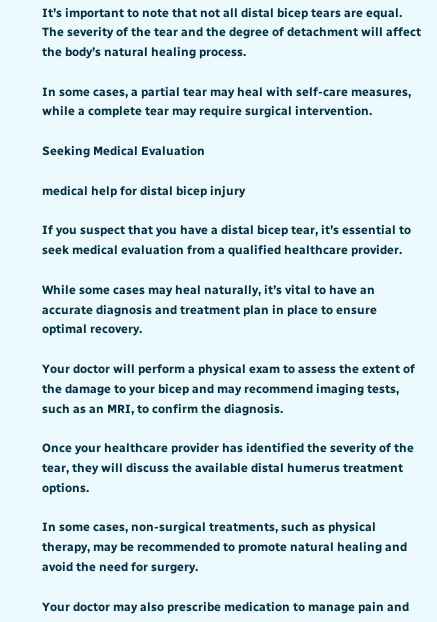It’s important to note that not all distal bicep tears are equal. The severity of the tear and the degree of detachment will affect the body’s natural healing process.

In some cases, a partial tear may heal with self-care measures, while a complete tear may require surgical intervention.

Seeking Medical Evaluation

medical help for distal bicep injury

If you suspect that you have a distal bicep tear, it’s essential to seek medical evaluation from a qualified healthcare provider.

While some cases may heal naturally, it’s vital to have an accurate diagnosis and treatment plan in place to ensure optimal recovery.

Your doctor will perform a physical exam to assess the extent of the damage to your bicep and may recommend imaging tests, such as an MRI, to confirm the diagnosis.

Once your healthcare provider has identified the severity of the tear, they will discuss the available distal humerus treatment options.

In some cases, non-surgical treatments, such as physical therapy, may be recommended to promote natural healing and avoid the need for surgery.

Your doctor may also prescribe medication to manage pain and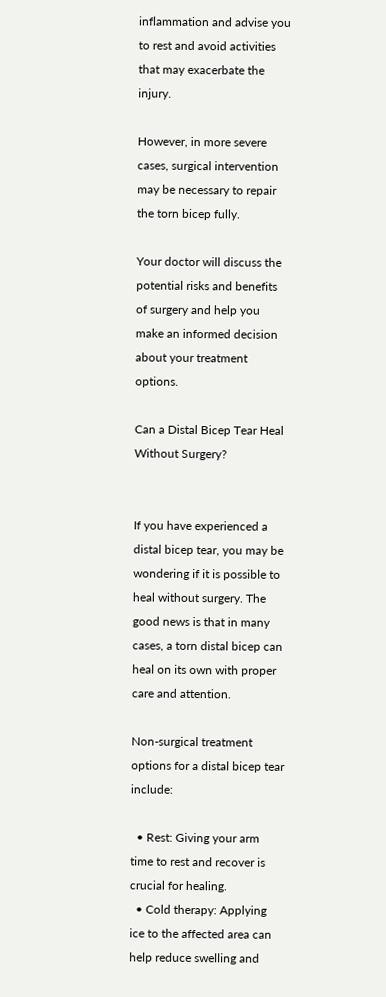inflammation and advise you to rest and avoid activities that may exacerbate the injury.

However, in more severe cases, surgical intervention may be necessary to repair the torn bicep fully.

Your doctor will discuss the potential risks and benefits of surgery and help you make an informed decision about your treatment options.

Can a Distal Bicep Tear Heal Without Surgery?


If you have experienced a distal bicep tear, you may be wondering if it is possible to heal without surgery. The good news is that in many cases, a torn distal bicep can heal on its own with proper care and attention.

Non-surgical treatment options for a distal bicep tear include:

  • Rest: Giving your arm time to rest and recover is crucial for healing.
  • Cold therapy: Applying ice to the affected area can help reduce swelling and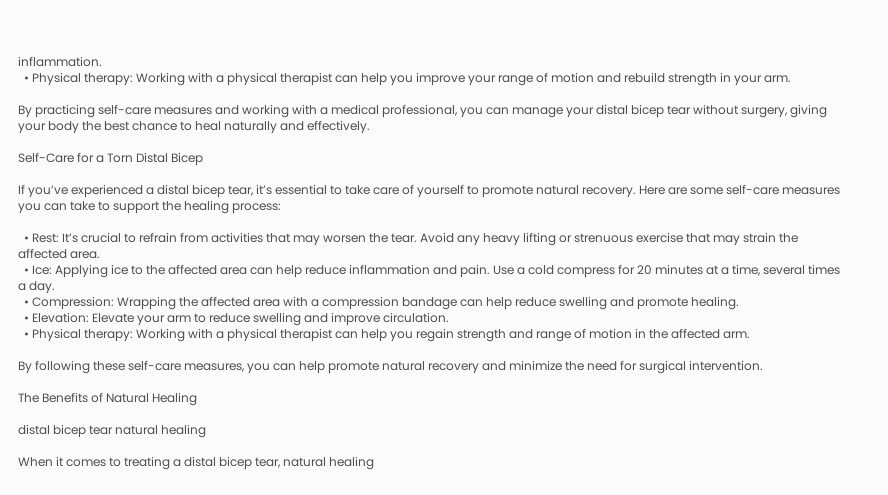inflammation.
  • Physical therapy: Working with a physical therapist can help you improve your range of motion and rebuild strength in your arm.

By practicing self-care measures and working with a medical professional, you can manage your distal bicep tear without surgery, giving your body the best chance to heal naturally and effectively.

Self-Care for a Torn Distal Bicep

If you’ve experienced a distal bicep tear, it’s essential to take care of yourself to promote natural recovery. Here are some self-care measures you can take to support the healing process:

  • Rest: It’s crucial to refrain from activities that may worsen the tear. Avoid any heavy lifting or strenuous exercise that may strain the affected area.
  • Ice: Applying ice to the affected area can help reduce inflammation and pain. Use a cold compress for 20 minutes at a time, several times a day.
  • Compression: Wrapping the affected area with a compression bandage can help reduce swelling and promote healing.
  • Elevation: Elevate your arm to reduce swelling and improve circulation.
  • Physical therapy: Working with a physical therapist can help you regain strength and range of motion in the affected arm.

By following these self-care measures, you can help promote natural recovery and minimize the need for surgical intervention.

The Benefits of Natural Healing

distal bicep tear natural healing

When it comes to treating a distal bicep tear, natural healing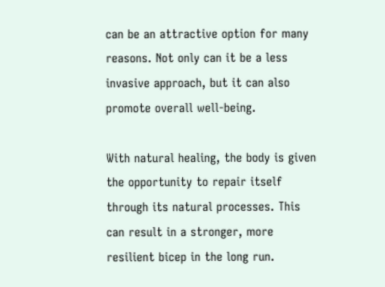can be an attractive option for many reasons. Not only can it be a less invasive approach, but it can also promote overall well-being.

With natural healing, the body is given the opportunity to repair itself through its natural processes. This can result in a stronger, more resilient bicep in the long run.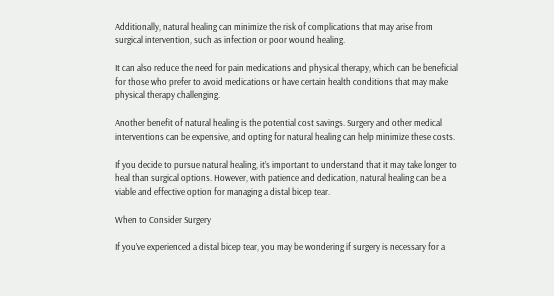Additionally, natural healing can minimize the risk of complications that may arise from surgical intervention, such as infection or poor wound healing.

It can also reduce the need for pain medications and physical therapy, which can be beneficial for those who prefer to avoid medications or have certain health conditions that may make physical therapy challenging.

Another benefit of natural healing is the potential cost savings. Surgery and other medical interventions can be expensive, and opting for natural healing can help minimize these costs.

If you decide to pursue natural healing, it’s important to understand that it may take longer to heal than surgical options. However, with patience and dedication, natural healing can be a viable and effective option for managing a distal bicep tear.

When to Consider Surgery

If you’ve experienced a distal bicep tear, you may be wondering if surgery is necessary for a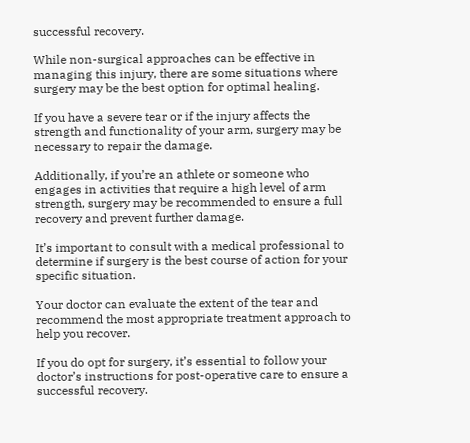successful recovery.

While non-surgical approaches can be effective in managing this injury, there are some situations where surgery may be the best option for optimal healing.

If you have a severe tear or if the injury affects the strength and functionality of your arm, surgery may be necessary to repair the damage.

Additionally, if you’re an athlete or someone who engages in activities that require a high level of arm strength, surgery may be recommended to ensure a full recovery and prevent further damage.

It’s important to consult with a medical professional to determine if surgery is the best course of action for your specific situation.

Your doctor can evaluate the extent of the tear and recommend the most appropriate treatment approach to help you recover.

If you do opt for surgery, it’s essential to follow your doctor’s instructions for post-operative care to ensure a successful recovery.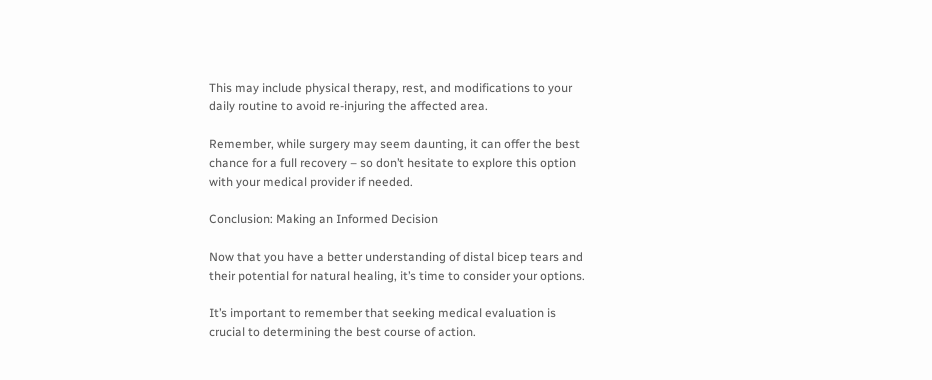This may include physical therapy, rest, and modifications to your daily routine to avoid re-injuring the affected area.

Remember, while surgery may seem daunting, it can offer the best chance for a full recovery – so don’t hesitate to explore this option with your medical provider if needed.

Conclusion: Making an Informed Decision

Now that you have a better understanding of distal bicep tears and their potential for natural healing, it’s time to consider your options.

It’s important to remember that seeking medical evaluation is crucial to determining the best course of action.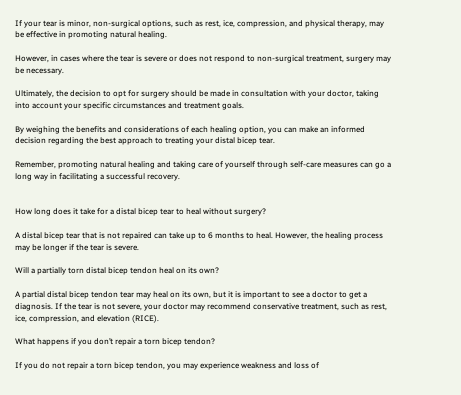If your tear is minor, non-surgical options, such as rest, ice, compression, and physical therapy, may be effective in promoting natural healing.

However, in cases where the tear is severe or does not respond to non-surgical treatment, surgery may be necessary.

Ultimately, the decision to opt for surgery should be made in consultation with your doctor, taking into account your specific circumstances and treatment goals.

By weighing the benefits and considerations of each healing option, you can make an informed decision regarding the best approach to treating your distal bicep tear.

Remember, promoting natural healing and taking care of yourself through self-care measures can go a long way in facilitating a successful recovery.


How long does it take for a distal bicep tear to heal without surgery?

A distal bicep tear that is not repaired can take up to 6 months to heal. However, the healing process may be longer if the tear is severe.

Will a partially torn distal bicep tendon heal on its own?

A partial distal bicep tendon tear may heal on its own, but it is important to see a doctor to get a diagnosis. If the tear is not severe, your doctor may recommend conservative treatment, such as rest, ice, compression, and elevation (RICE).

What happens if you don’t repair a torn bicep tendon?

If you do not repair a torn bicep tendon, you may experience weakness and loss of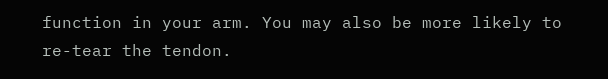function in your arm. You may also be more likely to re-tear the tendon.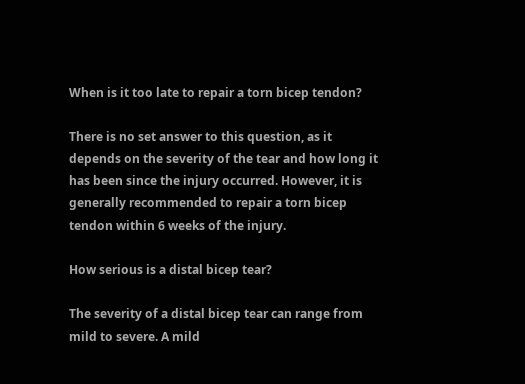When is it too late to repair a torn bicep tendon?

There is no set answer to this question, as it depends on the severity of the tear and how long it has been since the injury occurred. However, it is generally recommended to repair a torn bicep tendon within 6 weeks of the injury.

How serious is a distal bicep tear?

The severity of a distal bicep tear can range from mild to severe. A mild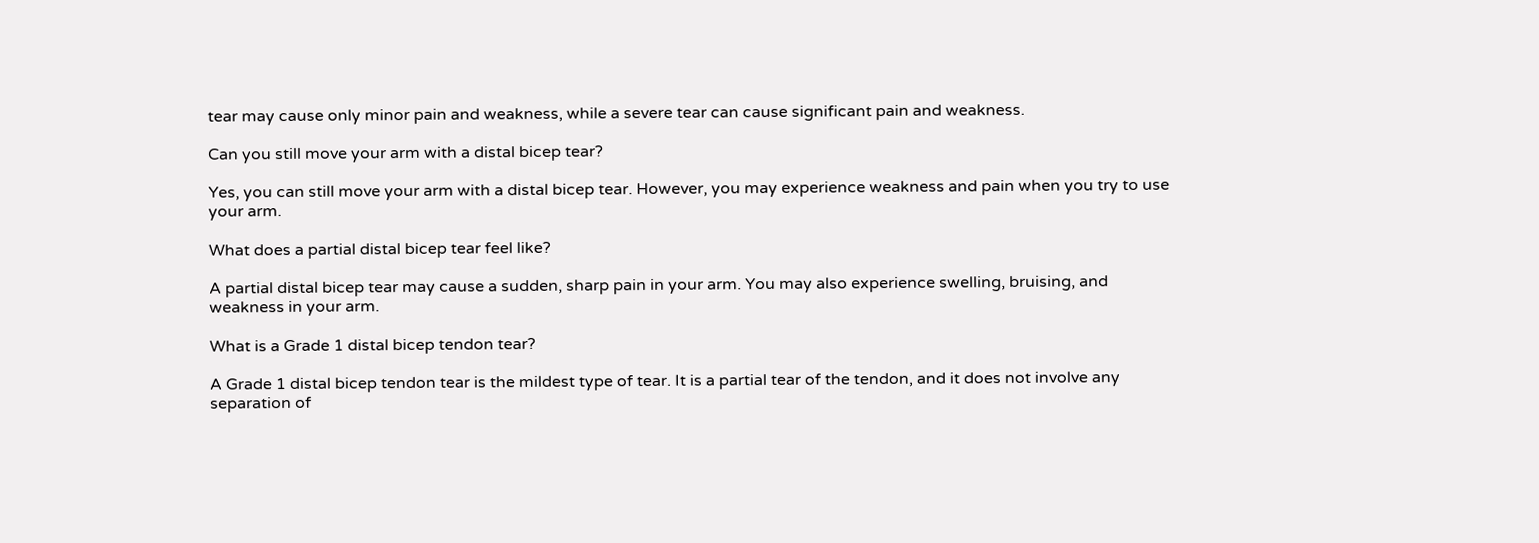tear may cause only minor pain and weakness, while a severe tear can cause significant pain and weakness.

Can you still move your arm with a distal bicep tear?

Yes, you can still move your arm with a distal bicep tear. However, you may experience weakness and pain when you try to use your arm.

What does a partial distal bicep tear feel like?

A partial distal bicep tear may cause a sudden, sharp pain in your arm. You may also experience swelling, bruising, and weakness in your arm.

What is a Grade 1 distal bicep tendon tear?

A Grade 1 distal bicep tendon tear is the mildest type of tear. It is a partial tear of the tendon, and it does not involve any separation of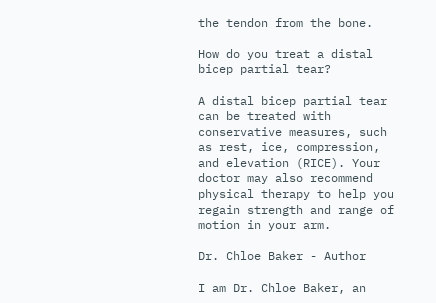the tendon from the bone.

How do you treat a distal bicep partial tear?

A distal bicep partial tear can be treated with conservative measures, such as rest, ice, compression, and elevation (RICE). Your doctor may also recommend physical therapy to help you regain strength and range of motion in your arm.

Dr. Chloe Baker - Author

I am Dr. Chloe Baker, an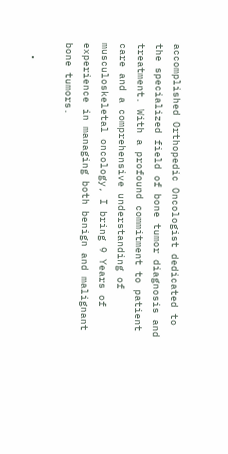accomplished Orthopedic Oncologist dedicated to the specialized field of bone tumor diagnosis and treatment. With a profound commitment to patient care and a comprehensive understanding of musculoskeletal oncology, I bring 9 Years of experience in managing both benign and malignant bone tumors.

  •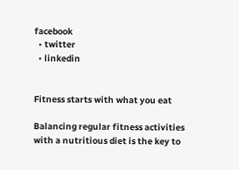facebook
  • twitter
  • linkedin


Fitness starts with what you eat

Balancing regular fitness activities with a nutritious diet is the key to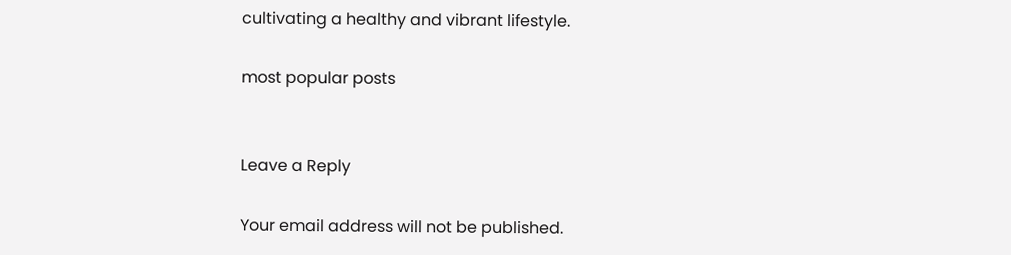cultivating a healthy and vibrant lifestyle.

most popular posts


Leave a Reply

Your email address will not be published.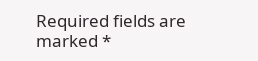Required fields are marked *